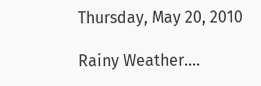Thursday, May 20, 2010

Rainy Weather....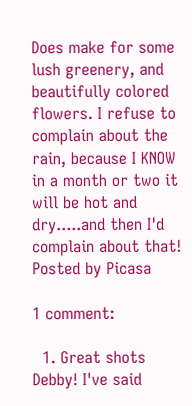Does make for some lush greenery, and beautifully colored flowers. I refuse to complain about the rain, because I KNOW in a month or two it will be hot and dry.....and then I'd complain about that!
Posted by Picasa

1 comment:

  1. Great shots Debby! I've said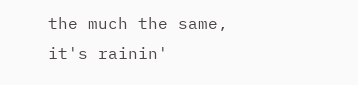the much the same, it's rainin'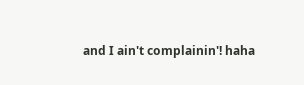and I ain't complainin'! haha